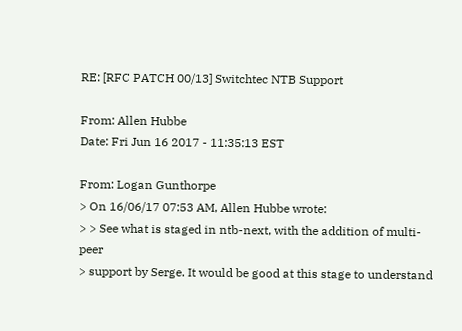RE: [RFC PATCH 00/13] Switchtec NTB Support

From: Allen Hubbe
Date: Fri Jun 16 2017 - 11:35:13 EST

From: Logan Gunthorpe
> On 16/06/17 07:53 AM, Allen Hubbe wrote:
> > See what is staged in ntb-next, with the addition of multi-peer
> support by Serge. It would be good at this stage to understand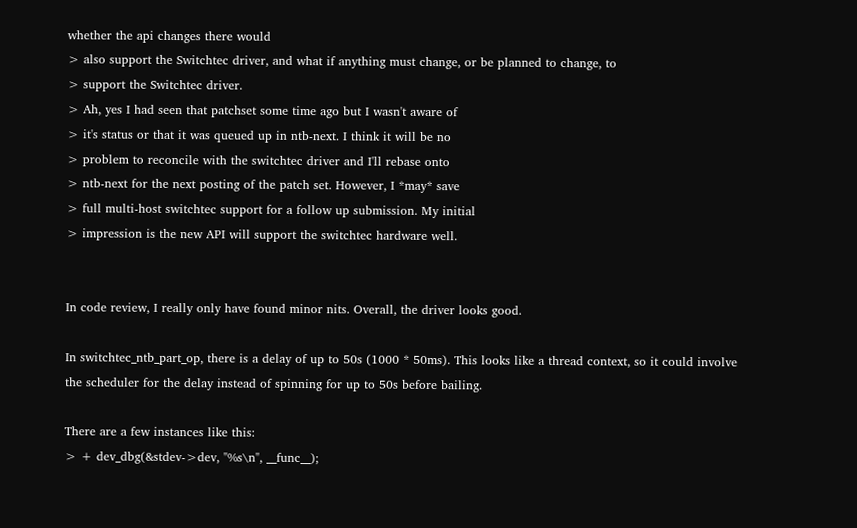whether the api changes there would
> also support the Switchtec driver, and what if anything must change, or be planned to change, to
> support the Switchtec driver.
> Ah, yes I had seen that patchset some time ago but I wasn't aware of
> it's status or that it was queued up in ntb-next. I think it will be no
> problem to reconcile with the switchtec driver and I'll rebase onto
> ntb-next for the next posting of the patch set. However, I *may* save
> full multi-host switchtec support for a follow up submission. My initial
> impression is the new API will support the switchtec hardware well.


In code review, I really only have found minor nits. Overall, the driver looks good.

In switchtec_ntb_part_op, there is a delay of up to 50s (1000 * 50ms). This looks like a thread context, so it could involve the scheduler for the delay instead of spinning for up to 50s before bailing.

There are a few instances like this:
> + dev_dbg(&stdev->dev, "%s\n", __func__);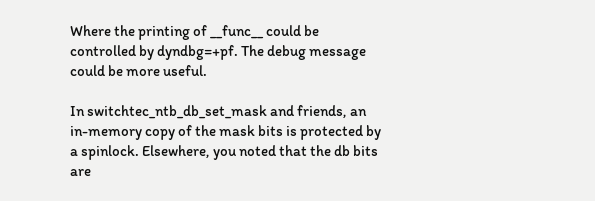Where the printing of __func__ could be controlled by dyndbg=+pf. The debug message could be more useful.

In switchtec_ntb_db_set_mask and friends, an in-memory copy of the mask bits is protected by a spinlock. Elsewhere, you noted that the db bits are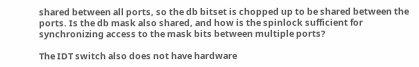shared between all ports, so the db bitset is chopped up to be shared between the ports. Is the db mask also shared, and how is the spinlock sufficient for synchronizing access to the mask bits between multiple ports?

The IDT switch also does not have hardware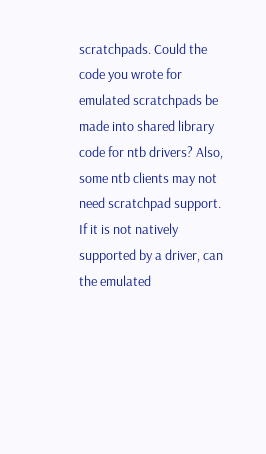scratchpads. Could the code you wrote for emulated scratchpads be made into shared library code for ntb drivers? Also, some ntb clients may not need scratchpad support. If it is not natively supported by a driver, can the emulated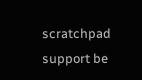scratchpad support be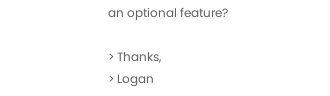an optional feature?

> Thanks,
> Logan